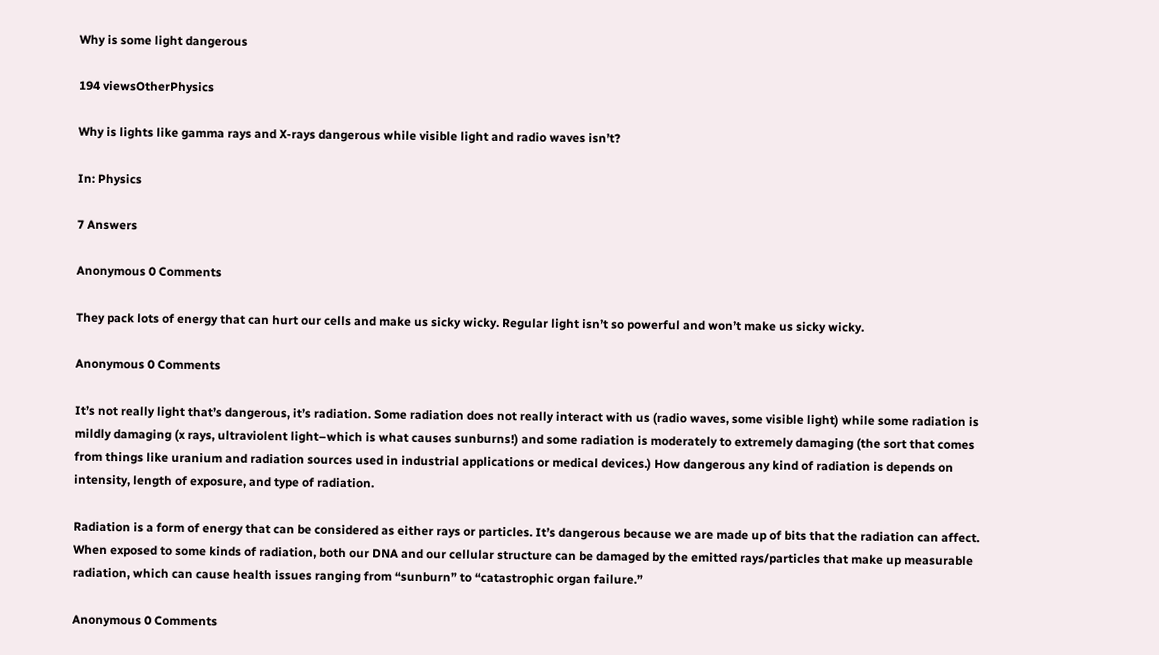Why is some light dangerous

194 viewsOtherPhysics

Why is lights like gamma rays and X-rays dangerous while visible light and radio waves isn’t?

In: Physics

7 Answers

Anonymous 0 Comments

They pack lots of energy that can hurt our cells and make us sicky wicky. Regular light isn’t so powerful and won’t make us sicky wicky.

Anonymous 0 Comments

It’s not really light that’s dangerous, it’s radiation. Some radiation does not really interact with us (radio waves, some visible light) while some radiation is mildly damaging (x rays, ultraviolent light–which is what causes sunburns!) and some radiation is moderately to extremely damaging (the sort that comes from things like uranium and radiation sources used in industrial applications or medical devices.) How dangerous any kind of radiation is depends on intensity, length of exposure, and type of radiation.

Radiation is a form of energy that can be considered as either rays or particles. It’s dangerous because we are made up of bits that the radiation can affect. When exposed to some kinds of radiation, both our DNA and our cellular structure can be damaged by the emitted rays/particles that make up measurable radiation, which can cause health issues ranging from “sunburn” to “catastrophic organ failure.”

Anonymous 0 Comments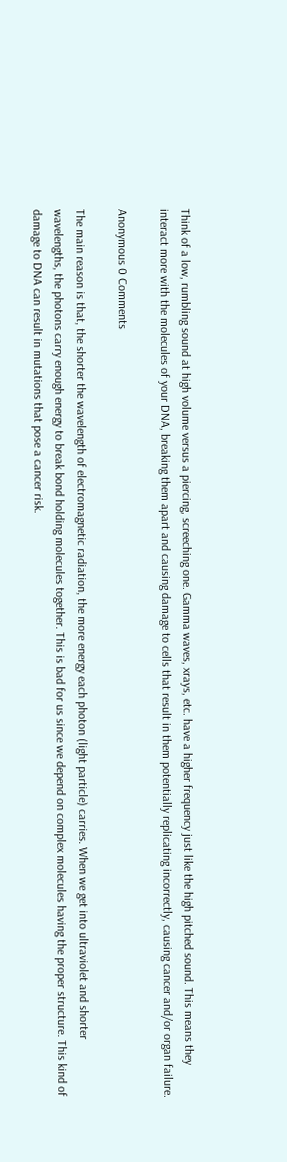Think of a low, rumbling sound at high volume versus a piercing, screeching one. Gamma waves, xrays, etc. have a higher frequency just like the high pitched sound. This means they interact more with the molecules of your DNA, breaking them apart and causing damage to cells that result in them potentially replicating incorrectly, causing cancer and/or organ failure.

Anonymous 0 Comments

The main reason is that, the shorter the wavelength of electromagnetic radiation, the more energy each photon (light particle) carries. When we get into ultraviolet and shorter wavelengths, the photons carry enough energy to break bond holding molecules together. This is bad for us since we depend on complex molecules having the proper structure. This kind of damage to DNA can result in mutations that pose a cancer risk.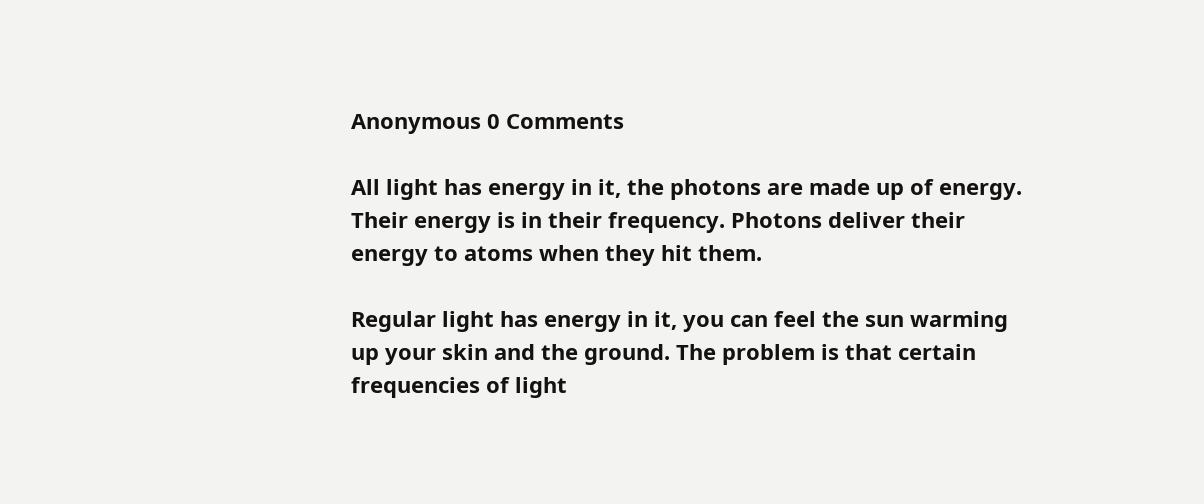Anonymous 0 Comments

All light has energy in it, the photons are made up of energy. Their energy is in their frequency. Photons deliver their energy to atoms when they hit them.

Regular light has energy in it, you can feel the sun warming up your skin and the ground. The problem is that certain frequencies of light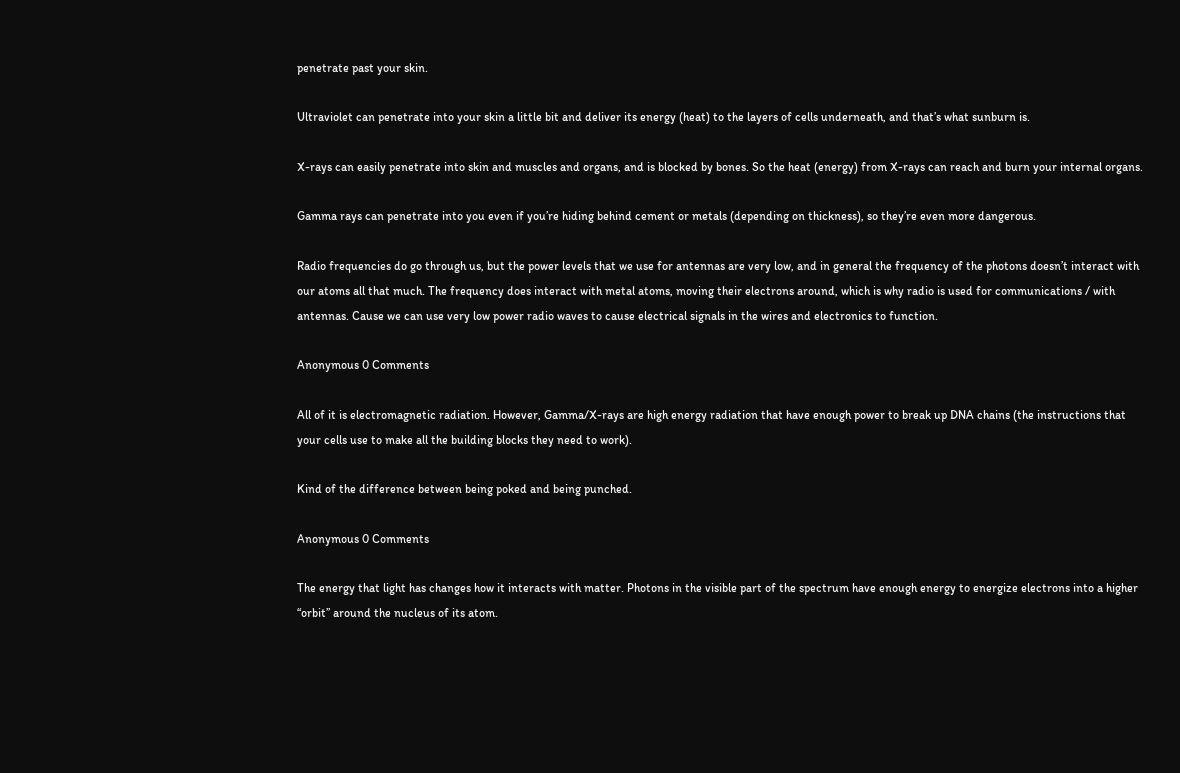penetrate past your skin.

Ultraviolet can penetrate into your skin a little bit and deliver its energy (heat) to the layers of cells underneath, and that’s what sunburn is.

X-rays can easily penetrate into skin and muscles and organs, and is blocked by bones. So the heat (energy) from X-rays can reach and burn your internal organs.

Gamma rays can penetrate into you even if you’re hiding behind cement or metals (depending on thickness), so they’re even more dangerous.

Radio frequencies do go through us, but the power levels that we use for antennas are very low, and in general the frequency of the photons doesn’t interact with our atoms all that much. The frequency does interact with metal atoms, moving their electrons around, which is why radio is used for communications / with antennas. Cause we can use very low power radio waves to cause electrical signals in the wires and electronics to function.

Anonymous 0 Comments

All of it is electromagnetic radiation. However, Gamma/X-rays are high energy radiation that have enough power to break up DNA chains (the instructions that your cells use to make all the building blocks they need to work).

Kind of the difference between being poked and being punched.

Anonymous 0 Comments

The energy that light has changes how it interacts with matter. Photons in the visible part of the spectrum have enough energy to energize electrons into a higher “orbit” around the nucleus of its atom.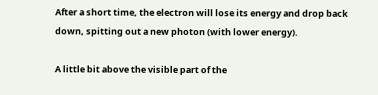After a short time, the electron will lose its energy and drop back down, spitting out a new photon (with lower energy).

A little bit above the visible part of the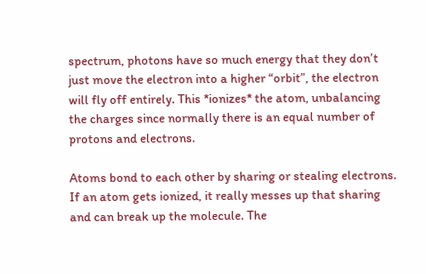spectrum, photons have so much energy that they don’t just move the electron into a higher “orbit”, the electron will fly off entirely. This *ionizes* the atom, unbalancing the charges since normally there is an equal number of protons and electrons.

Atoms bond to each other by sharing or stealing electrons. If an atom gets ionized, it really messes up that sharing and can break up the molecule. The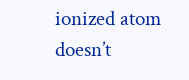ionized atom doesn’t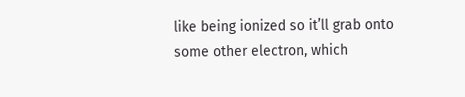like being ionized so it’ll grab onto some other electron, which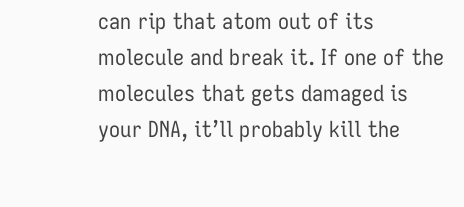can rip that atom out of its molecule and break it. If one of the molecules that gets damaged is your DNA, it’ll probably kill the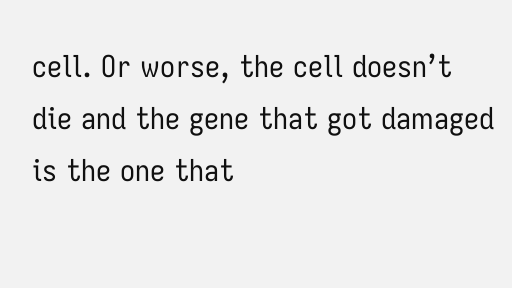cell. Or worse, the cell doesn’t die and the gene that got damaged is the one that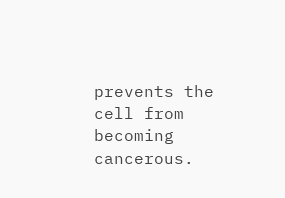prevents the cell from becoming cancerous.